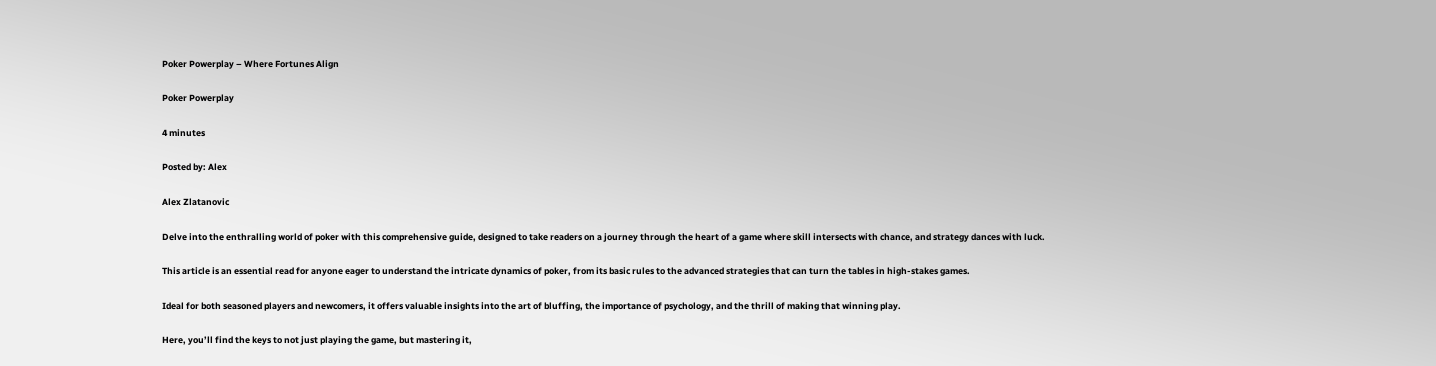Poker Powerplay – Where Fortunes Align

Poker Powerplay

4 minutes

Posted by: Alex

Alex Zlatanovic

Delve into the enthralling world of poker with this comprehensive guide, designed to take readers on a journey through the heart of a game where skill intersects with chance, and strategy dances with luck.

This article is an essential read for anyone eager to understand the intricate dynamics of poker, from its basic rules to the advanced strategies that can turn the tables in high-stakes games.

Ideal for both seasoned players and newcomers, it offers valuable insights into the art of bluffing, the importance of psychology, and the thrill of making that winning play.

Here, you’ll find the keys to not just playing the game, but mastering it,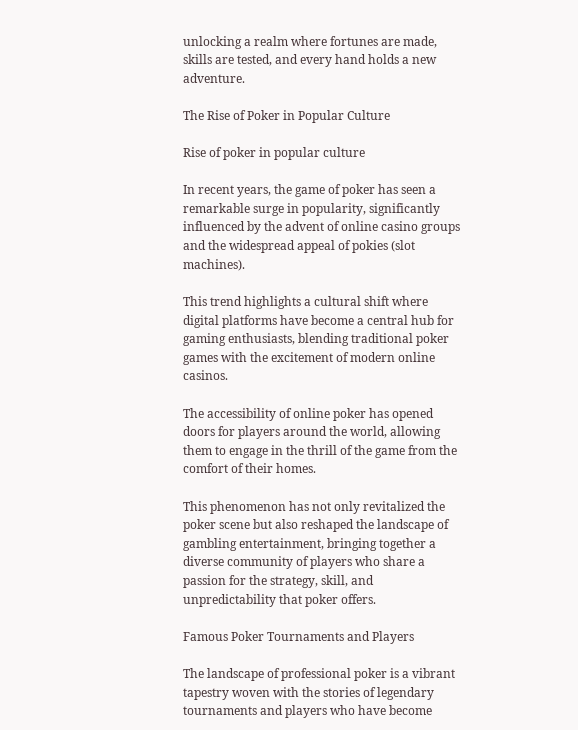unlocking a realm where fortunes are made, skills are tested, and every hand holds a new adventure.

The Rise of Poker in Popular Culture

Rise of poker in popular culture

In recent years, the game of poker has seen a remarkable surge in popularity, significantly influenced by the advent of online casino groups and the widespread appeal of pokies (slot machines).

This trend highlights a cultural shift where digital platforms have become a central hub for gaming enthusiasts, blending traditional poker games with the excitement of modern online casinos.

The accessibility of online poker has opened doors for players around the world, allowing them to engage in the thrill of the game from the comfort of their homes.

This phenomenon has not only revitalized the poker scene but also reshaped the landscape of gambling entertainment, bringing together a diverse community of players who share a passion for the strategy, skill, and unpredictability that poker offers.

Famous Poker Tournaments and Players

The landscape of professional poker is a vibrant tapestry woven with the stories of legendary tournaments and players who have become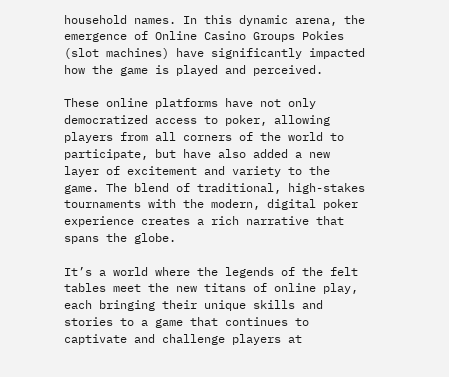household names. In this dynamic arena, the emergence of Online Casino Groups Pokies (slot machines) have significantly impacted how the game is played and perceived.

These online platforms have not only democratized access to poker, allowing players from all corners of the world to participate, but have also added a new layer of excitement and variety to the game. The blend of traditional, high-stakes tournaments with the modern, digital poker experience creates a rich narrative that spans the globe.

It’s a world where the legends of the felt tables meet the new titans of online play, each bringing their unique skills and stories to a game that continues to captivate and challenge players at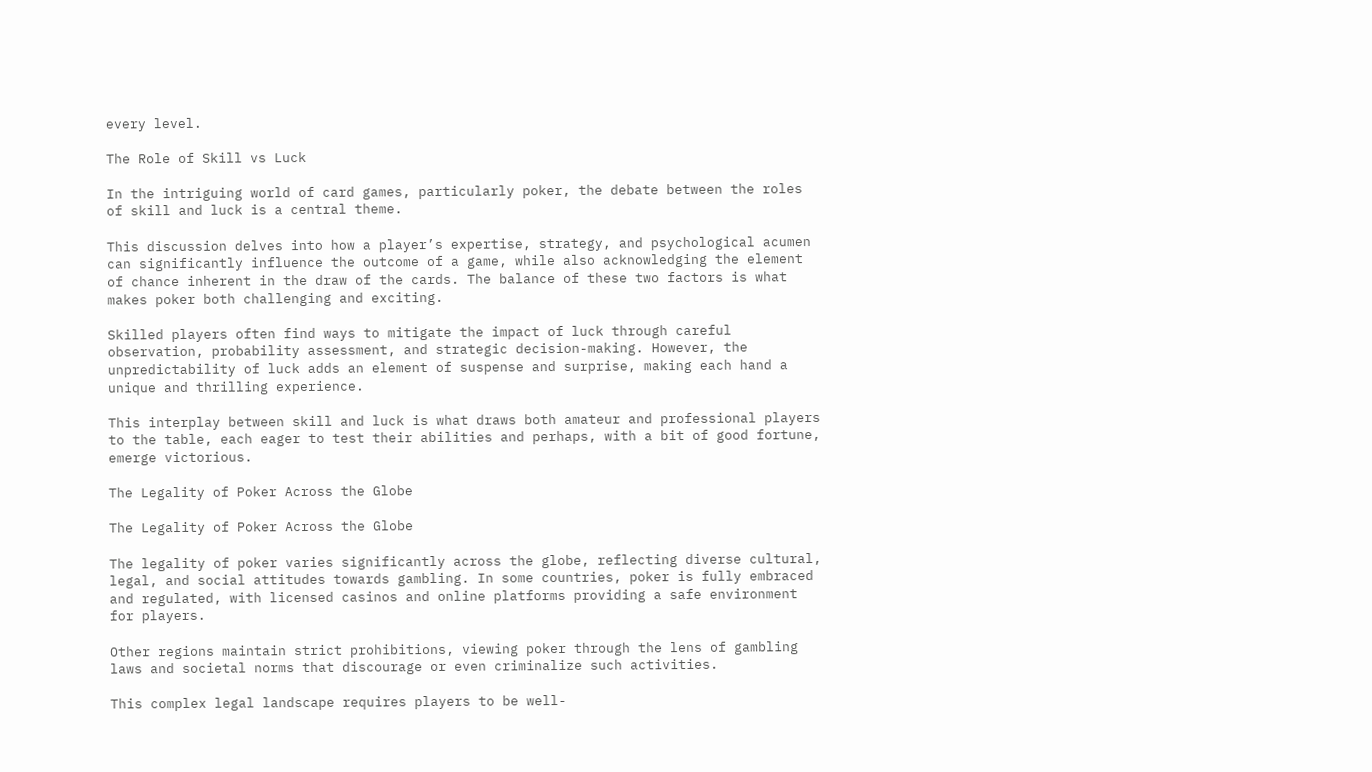every level.

The Role of Skill vs Luck

In the intriguing world of card games, particularly poker, the debate between the roles of skill and luck is a central theme.

This discussion delves into how a player’s expertise, strategy, and psychological acumen can significantly influence the outcome of a game, while also acknowledging the element of chance inherent in the draw of the cards. The balance of these two factors is what makes poker both challenging and exciting.

Skilled players often find ways to mitigate the impact of luck through careful observation, probability assessment, and strategic decision-making. However, the unpredictability of luck adds an element of suspense and surprise, making each hand a unique and thrilling experience.

This interplay between skill and luck is what draws both amateur and professional players to the table, each eager to test their abilities and perhaps, with a bit of good fortune, emerge victorious.

The Legality of Poker Across the Globe

The Legality of Poker Across the Globe

The legality of poker varies significantly across the globe, reflecting diverse cultural, legal, and social attitudes towards gambling. In some countries, poker is fully embraced and regulated, with licensed casinos and online platforms providing a safe environment for players.

Other regions maintain strict prohibitions, viewing poker through the lens of gambling laws and societal norms that discourage or even criminalize such activities.

This complex legal landscape requires players to be well-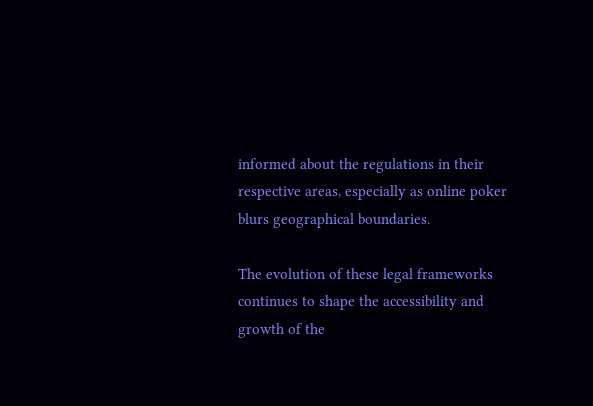informed about the regulations in their respective areas, especially as online poker blurs geographical boundaries.

The evolution of these legal frameworks continues to shape the accessibility and growth of the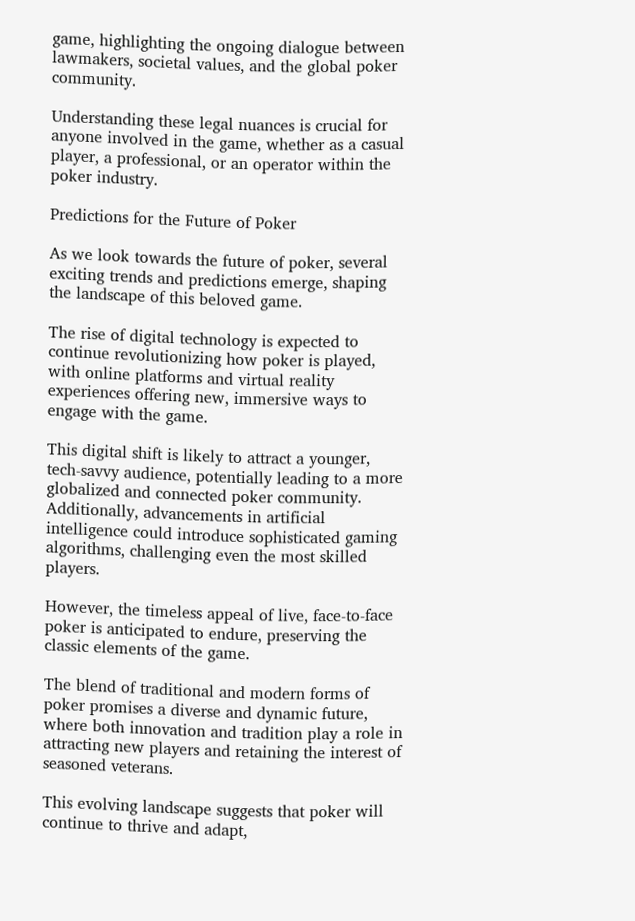game, highlighting the ongoing dialogue between lawmakers, societal values, and the global poker community.

Understanding these legal nuances is crucial for anyone involved in the game, whether as a casual player, a professional, or an operator within the poker industry.

Predictions for the Future of Poker

As we look towards the future of poker, several exciting trends and predictions emerge, shaping the landscape of this beloved game.

The rise of digital technology is expected to continue revolutionizing how poker is played, with online platforms and virtual reality experiences offering new, immersive ways to engage with the game.

This digital shift is likely to attract a younger, tech-savvy audience, potentially leading to a more globalized and connected poker community. Additionally, advancements in artificial intelligence could introduce sophisticated gaming algorithms, challenging even the most skilled players.

However, the timeless appeal of live, face-to-face poker is anticipated to endure, preserving the classic elements of the game.

The blend of traditional and modern forms of poker promises a diverse and dynamic future, where both innovation and tradition play a role in attracting new players and retaining the interest of seasoned veterans.

This evolving landscape suggests that poker will continue to thrive and adapt,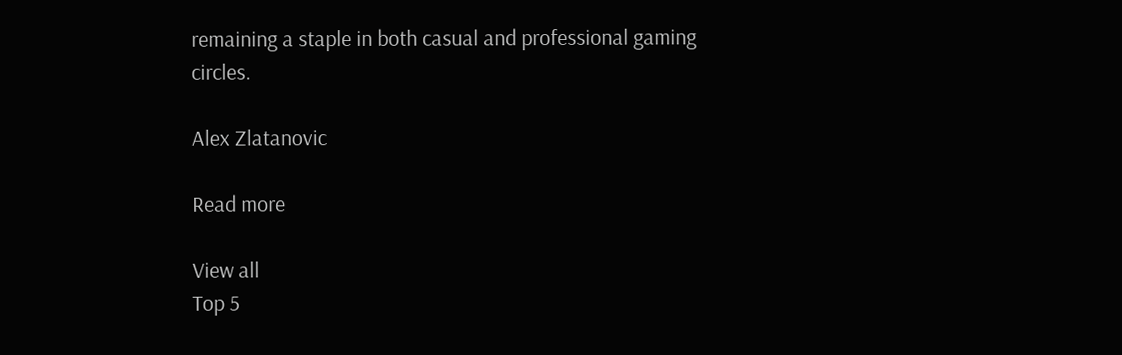remaining a staple in both casual and professional gaming circles.

Alex Zlatanovic

Read more

View all
Top 5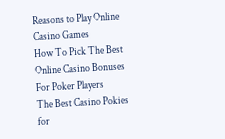Reasons to Play Online Casino Games
How To Pick The Best Online Casino Bonuses For Poker Players
The Best Casino Pokies for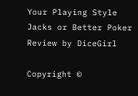Your Playing Style
Jacks or Better Poker Review by DiceGirl

Copyright ©